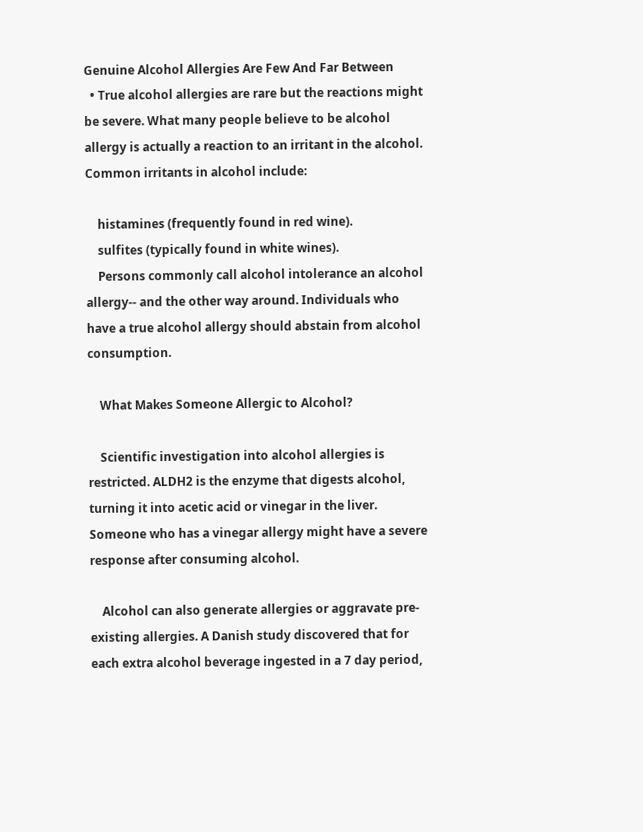Genuine Alcohol Allergies Are Few And Far Between
  • True alcohol allergies are rare but the reactions might be severe. What many people believe to be alcohol allergy is actually a reaction to an irritant in the alcohol. Common irritants in alcohol include:

    histamines (frequently found in red wine).
    sulfites (typically found in white wines).
    Persons commonly call alcohol intolerance an alcohol allergy-- and the other way around. Individuals who have a true alcohol allergy should abstain from alcohol consumption.

    What Makes Someone Allergic to Alcohol?

    Scientific investigation into alcohol allergies is restricted. ALDH2 is the enzyme that digests alcohol, turning it into acetic acid or vinegar in the liver. Someone who has a vinegar allergy might have a severe response after consuming alcohol.

    Alcohol can also generate allergies or aggravate pre-existing allergies. A Danish study discovered that for each extra alcohol beverage ingested in a 7 day period,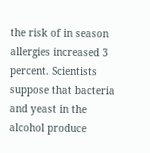the risk of in season allergies increased 3 percent. Scientists suppose that bacteria and yeast in the alcohol produce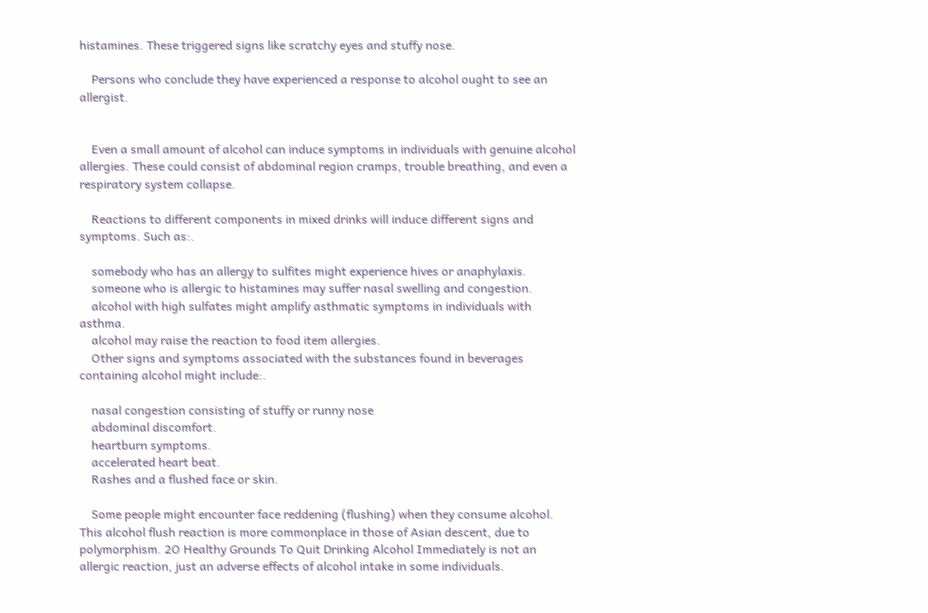histamines. These triggered signs like scratchy eyes and stuffy nose.

    Persons who conclude they have experienced a response to alcohol ought to see an allergist.


    Even a small amount of alcohol can induce symptoms in individuals with genuine alcohol allergies. These could consist of abdominal region cramps, trouble breathing, and even a respiratory system collapse.

    Reactions to different components in mixed drinks will induce different signs and symptoms. Such as:.

    somebody who has an allergy to sulfites might experience hives or anaphylaxis.
    someone who is allergic to histamines may suffer nasal swelling and congestion.
    alcohol with high sulfates might amplify asthmatic symptoms in individuals with asthma.
    alcohol may raise the reaction to food item allergies.
    Other signs and symptoms associated with the substances found in beverages containing alcohol might include:.

    nasal congestion consisting of stuffy or runny nose
    abdominal discomfort.
    heartburn symptoms.
    accelerated heart beat.
    Rashes and a flushed face or skin.

    Some people might encounter face reddening (flushing) when they consume alcohol. This alcohol flush reaction is more commonplace in those of Asian descent, due to polymorphism. 2O Healthy Grounds To Quit Drinking Alcohol Immediately is not an allergic reaction, just an adverse effects of alcohol intake in some individuals.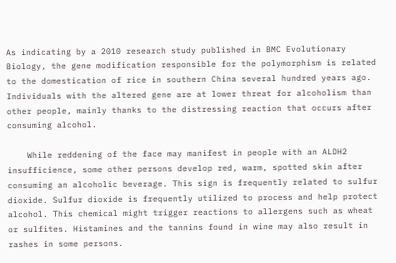As indicating by a 2010 research study published in BMC Evolutionary Biology, the gene modification responsible for the polymorphism is related to the domestication of rice in southern China several hundred years ago. Individuals with the altered gene are at lower threat for alcoholism than other people, mainly thanks to the distressing reaction that occurs after consuming alcohol.

    While reddening of the face may manifest in people with an ALDH2 insufficience, some other persons develop red, warm, spotted skin after consuming an alcoholic beverage. This sign is frequently related to sulfur dioxide. Sulfur dioxide is frequently utilized to process and help protect alcohol. This chemical might trigger reactions to allergens such as wheat or sulfites. Histamines and the tannins found in wine may also result in rashes in some persons.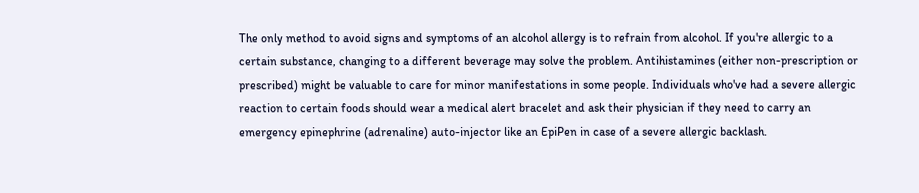The only method to avoid signs and symptoms of an alcohol allergy is to refrain from alcohol. If you're allergic to a certain substance, changing to a different beverage may solve the problem. Antihistamines (either non-prescription or prescribed) might be valuable to care for minor manifestations in some people. Individuals who've had a severe allergic reaction to certain foods should wear a medical alert bracelet and ask their physician if they need to carry an emergency epinephrine (adrenaline) auto-injector like an EpiPen in case of a severe allergic backlash.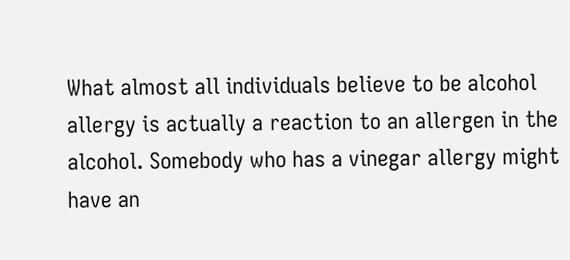What almost all individuals believe to be alcohol allergy is actually a reaction to an allergen in the alcohol. Somebody who has a vinegar allergy might have an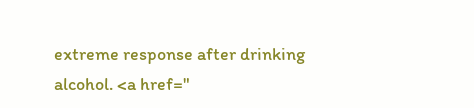extreme response after drinking alcohol. <a href="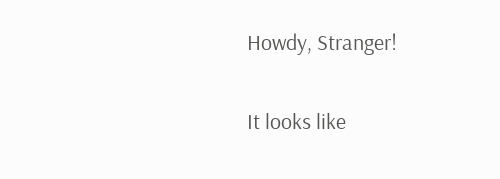Howdy, Stranger!

It looks like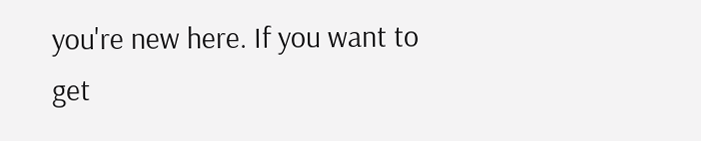you're new here. If you want to get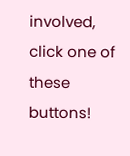involved, click one of these buttons!